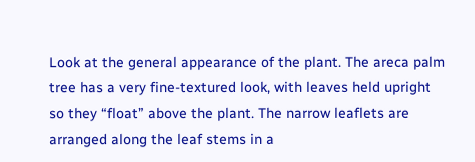Look at the general appearance of the plant. The areca palm tree has a very fine-textured look, with leaves held upright so they “float” above the plant. The narrow leaflets are arranged along the leaf stems in a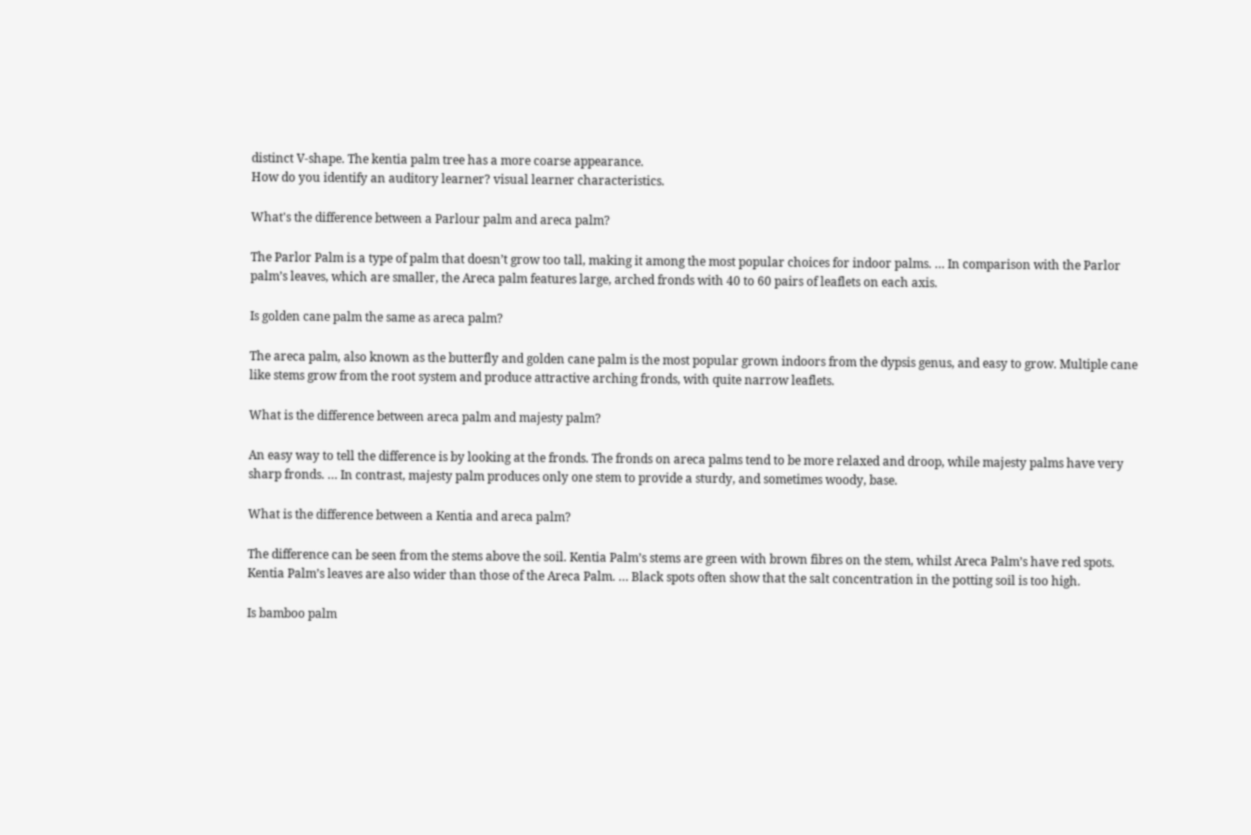distinct V-shape. The kentia palm tree has a more coarse appearance.
How do you identify an auditory learner? visual learner characteristics.

What's the difference between a Parlour palm and areca palm?

The Parlor Palm is a type of palm that doesn’t grow too tall, making it among the most popular choices for indoor palms. … In comparison with the Parlor palm’s leaves, which are smaller, the Areca palm features large, arched fronds with 40 to 60 pairs of leaflets on each axis.

Is golden cane palm the same as areca palm?

The areca palm, also known as the butterfly and golden cane palm is the most popular grown indoors from the dypsis genus, and easy to grow. Multiple cane like stems grow from the root system and produce attractive arching fronds, with quite narrow leaflets.

What is the difference between areca palm and majesty palm?

An easy way to tell the difference is by looking at the fronds. The fronds on areca palms tend to be more relaxed and droop, while majesty palms have very sharp fronds. … In contrast, majesty palm produces only one stem to provide a sturdy, and sometimes woody, base.

What is the difference between a Kentia and areca palm?

The difference can be seen from the stems above the soil. Kentia Palm’s stems are green with brown fibres on the stem, whilst Areca Palm’s have red spots. Kentia Palm’s leaves are also wider than those of the Areca Palm. … Black spots often show that the salt concentration in the potting soil is too high.

Is bamboo palm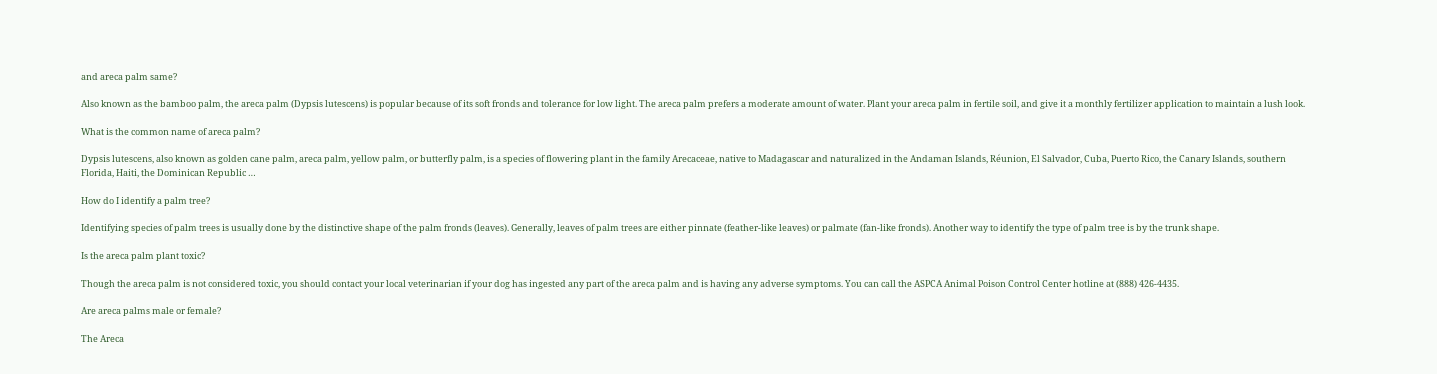and areca palm same?

Also known as the bamboo palm, the areca palm (Dypsis lutescens) is popular because of its soft fronds and tolerance for low light. The areca palm prefers a moderate amount of water. Plant your areca palm in fertile soil, and give it a monthly fertilizer application to maintain a lush look.

What is the common name of areca palm?

Dypsis lutescens, also known as golden cane palm, areca palm, yellow palm, or butterfly palm, is a species of flowering plant in the family Arecaceae, native to Madagascar and naturalized in the Andaman Islands, Réunion, El Salvador, Cuba, Puerto Rico, the Canary Islands, southern Florida, Haiti, the Dominican Republic …

How do I identify a palm tree?

Identifying species of palm trees is usually done by the distinctive shape of the palm fronds (leaves). Generally, leaves of palm trees are either pinnate (feather-like leaves) or palmate (fan-like fronds). Another way to identify the type of palm tree is by the trunk shape.

Is the areca palm plant toxic?

Though the areca palm is not considered toxic, you should contact your local veterinarian if your dog has ingested any part of the areca palm and is having any adverse symptoms. You can call the ASPCA Animal Poison Control Center hotline at (888) 426-4435.

Are areca palms male or female?

The Areca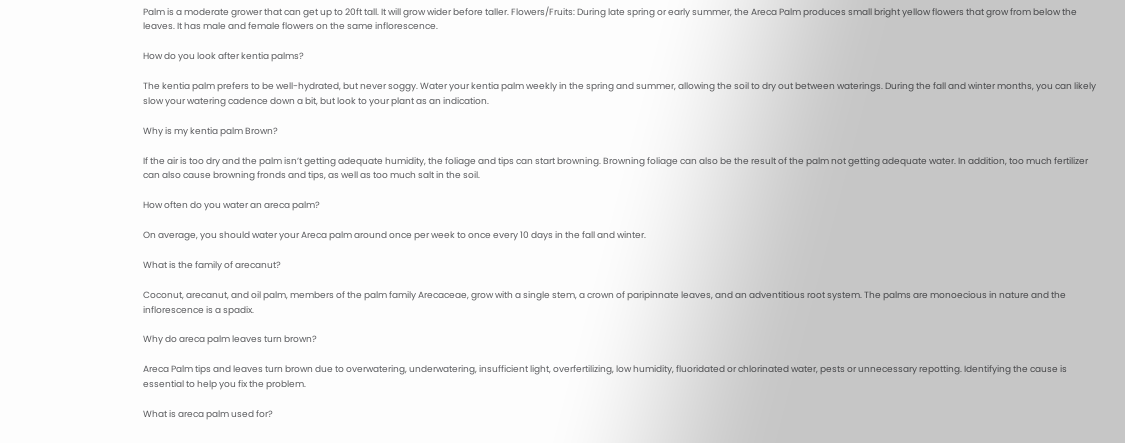Palm is a moderate grower that can get up to 20ft tall. It will grow wider before taller. Flowers/Fruits: During late spring or early summer, the Areca Palm produces small bright yellow flowers that grow from below the leaves. It has male and female flowers on the same inflorescence.

How do you look after kentia palms?

The kentia palm prefers to be well-hydrated, but never soggy. Water your kentia palm weekly in the spring and summer, allowing the soil to dry out between waterings. During the fall and winter months, you can likely slow your watering cadence down a bit, but look to your plant as an indication.

Why is my kentia palm Brown?

If the air is too dry and the palm isn’t getting adequate humidity, the foliage and tips can start browning. Browning foliage can also be the result of the palm not getting adequate water. In addition, too much fertilizer can also cause browning fronds and tips, as well as too much salt in the soil.

How often do you water an areca palm?

On average, you should water your Areca palm around once per week to once every 10 days in the fall and winter.

What is the family of arecanut?

Coconut, arecanut, and oil palm, members of the palm family Arecaceae, grow with a single stem, a crown of paripinnate leaves, and an adventitious root system. The palms are monoecious in nature and the inflorescence is a spadix.

Why do areca palm leaves turn brown?

Areca Palm tips and leaves turn brown due to overwatering, underwatering, insufficient light, overfertilizing, low humidity, fluoridated or chlorinated water, pests or unnecessary repotting. Identifying the cause is essential to help you fix the problem.

What is areca palm used for?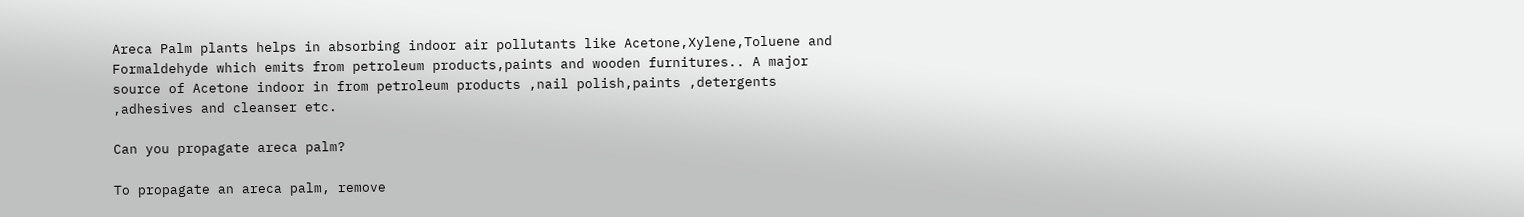Areca Palm plants helps in absorbing indoor air pollutants like Acetone,Xylene,Toluene and Formaldehyde which emits from petroleum products,paints and wooden furnitures.. A major source of Acetone indoor in from petroleum products ,nail polish,paints ,detergents ,adhesives and cleanser etc.

Can you propagate areca palm?

To propagate an areca palm, remove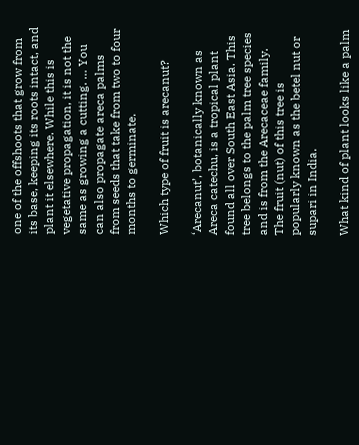one of the offshoots that grow from its base, keeping its roots intact, and plant it elsewhere. While this is vegetative propagation, it is not the same as growing a cutting. … You can also propagate areca palms from seeds that take from two to four months to germinate.

Which type of fruit is arecanut?

‘Arecanut’, botanically known as Areca catechu, is a tropical plant found all over South East Asia. This tree belongs to the palm tree species and is from the Arecaceae family. The fruit (nut) of this tree is popularly known as the betel nut or supari in India.

What kind of plant looks like a palm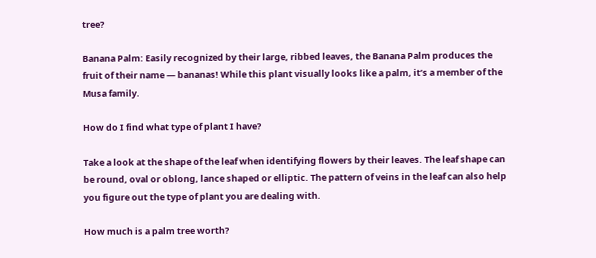tree?

Banana Palm: Easily recognized by their large, ribbed leaves, the Banana Palm produces the fruit of their name — bananas! While this plant visually looks like a palm, it’s a member of the Musa family.

How do I find what type of plant I have?

Take a look at the shape of the leaf when identifying flowers by their leaves. The leaf shape can be round, oval or oblong, lance shaped or elliptic. The pattern of veins in the leaf can also help you figure out the type of plant you are dealing with.

How much is a palm tree worth?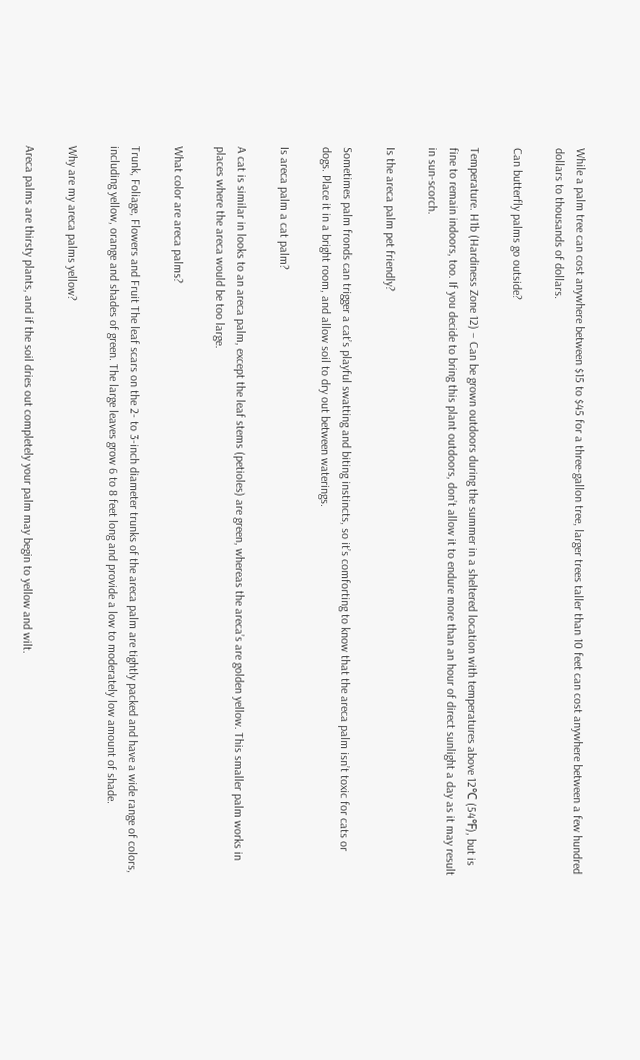While a palm tree can cost anywhere between $15 to $45 for a three-gallon tree, larger trees taller than 10 feet can cost anywhere between a few hundred dollars to thousands of dollars.

Can butterfly palms go outside?

Temperature. H1b (Hardiness Zone 12) – Can be grown outdoors during the summer in a sheltered location with temperatures above 12℃ (54℉), but is fine to remain indoors, too. If you decide to bring this plant outdoors, don’t allow it to endure more than an hour of direct sunlight a day as it may result in sun-scorch.

Is the areca palm pet friendly?

Sometimes palm fronds can trigger a cat’s playful swatting and biting instincts, so it’s comforting to know that the areca palm isn’t toxic for cats or dogs. Place it in a bright room, and allow soil to dry out between waterings.

Is areca palm a cat palm?

A cat is similar in looks to an areca palm, except the leaf stems (petioles) are green, whereas the areca’s are golden yellow. This smaller palm works in places where the areca would be too large.

What color are areca palms?

Trunk, Foliage, Flowers and Fruit The leaf scars on the 2- to 3-inch diameter trunks of the areca palm are tightly packed and have a wide range of colors, including yellow, orange and shades of green. The large leaves grow 6 to 8 feet long and provide a low to moderately low amount of shade.

Why are my areca palms yellow?

Areca palms are thirsty plants, and if the soil dries out completely your palm may begin to yellow and wilt.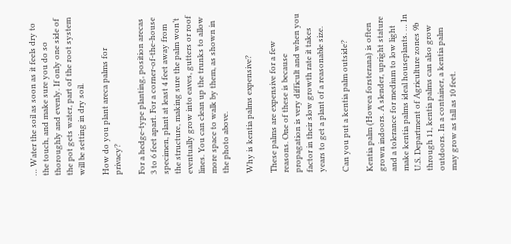… Water the soil as soon as it feels dry to the touch, and make sure you do so thoroughly and evenly. If only one side of the pot gets water, part of the root system will be setting in dry soil.

How do you plant areca palms for privacy?

For a hedge-type planting, position arecas 3 to 6 feet apart. For a corner-of-the-house specimen, plant at least 4 feet away from the structure, making sure the palm won’t eventually grow into eaves, gutters or roof lines. You can clean up the trunks to allow more space to walk by them, as shown in the photo above.

Why is kentia palms expensive?

These palms are expensive for a few reasons. One of these is because propagation is very difficult and when you factor in their slow growth rate it takes years to get a plant of a reasonable size.

Can you put a kentia palm outside?

Kentia palm (Howea forsterana) is often grown indoors. A slender, upright stature and a tolerance for medium to low light make kentia palms ideal houseplants. … In U.S. Department of Agriculture zones 9b through 11, kentia palms can also grow outdoors. In a container, a kentia palm may grow as tall as 10 feet.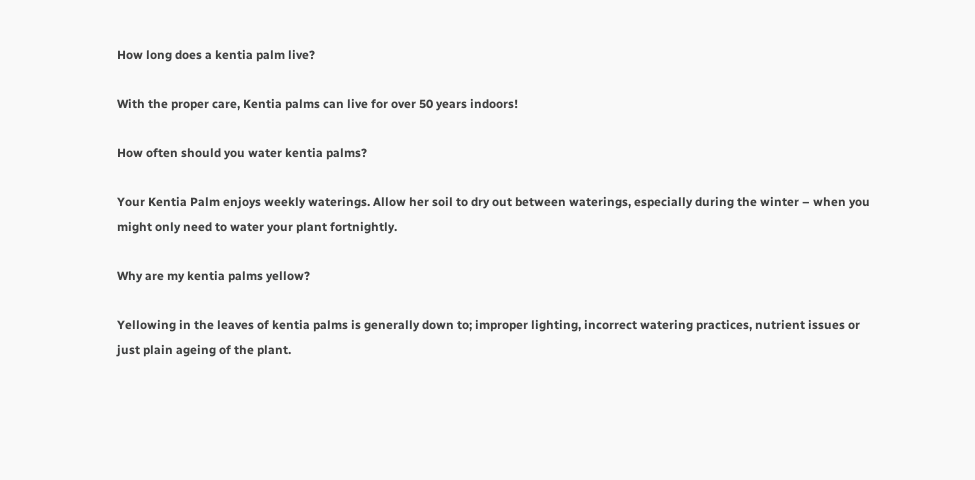How long does a kentia palm live?

With the proper care, Kentia palms can live for over 50 years indoors!

How often should you water kentia palms?

Your Kentia Palm enjoys weekly waterings. Allow her soil to dry out between waterings, especially during the winter – when you might only need to water your plant fortnightly.

Why are my kentia palms yellow?

Yellowing in the leaves of kentia palms is generally down to; improper lighting, incorrect watering practices, nutrient issues or just plain ageing of the plant.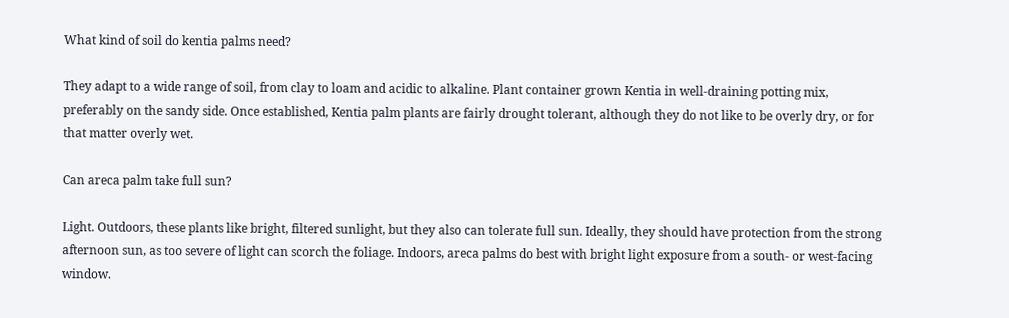What kind of soil do kentia palms need?

They adapt to a wide range of soil, from clay to loam and acidic to alkaline. Plant container grown Kentia in well-draining potting mix, preferably on the sandy side. Once established, Kentia palm plants are fairly drought tolerant, although they do not like to be overly dry, or for that matter overly wet.

Can areca palm take full sun?

Light. Outdoors, these plants like bright, filtered sunlight, but they also can tolerate full sun. Ideally, they should have protection from the strong afternoon sun, as too severe of light can scorch the foliage. Indoors, areca palms do best with bright light exposure from a south- or west-facing window.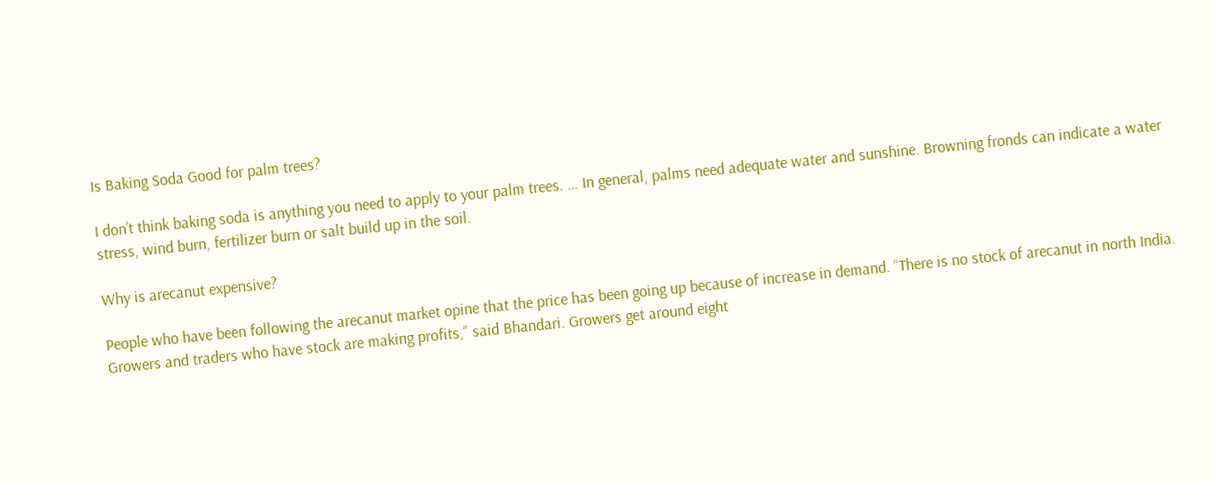Is Baking Soda Good for palm trees?

I don’t think baking soda is anything you need to apply to your palm trees. … In general, palms need adequate water and sunshine. Browning fronds can indicate a water stress, wind burn, fertilizer burn or salt build up in the soil.

Why is arecanut expensive?

People who have been following the arecanut market opine that the price has been going up because of increase in demand. “There is no stock of arecanut in north India. Growers and traders who have stock are making profits,” said Bhandari. Growers get around eight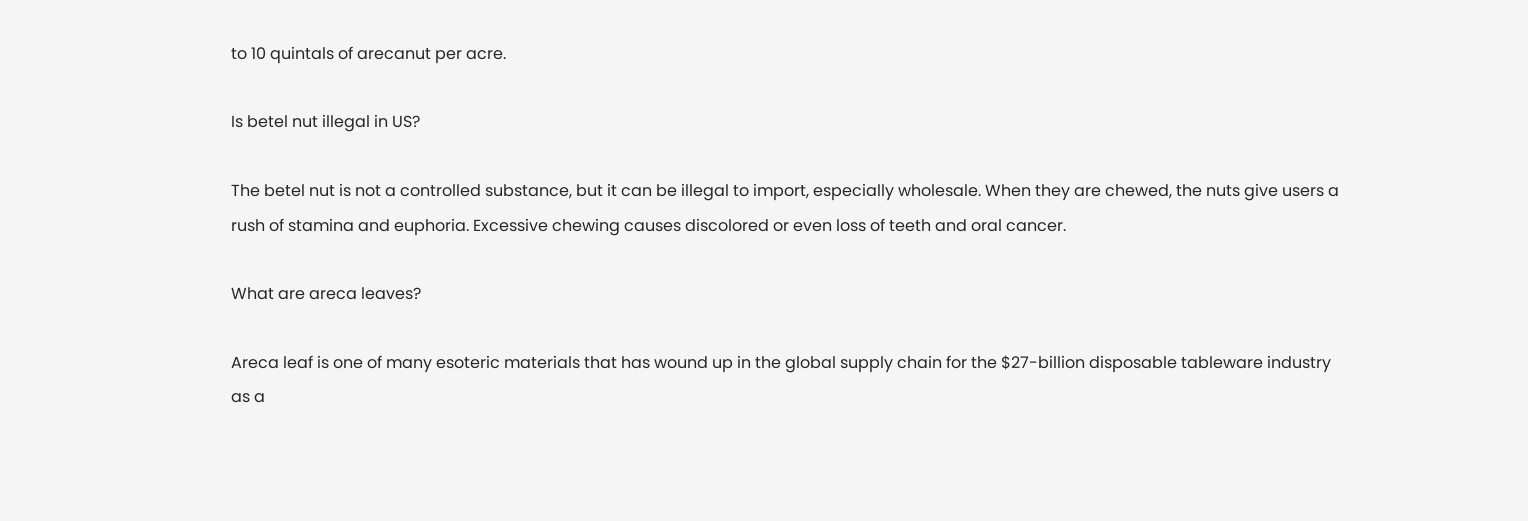to 10 quintals of arecanut per acre.

Is betel nut illegal in US?

The betel nut is not a controlled substance, but it can be illegal to import, especially wholesale. When they are chewed, the nuts give users a rush of stamina and euphoria. Excessive chewing causes discolored or even loss of teeth and oral cancer.

What are areca leaves?

Areca leaf is one of many esoteric materials that has wound up in the global supply chain for the $27-billion disposable tableware industry as a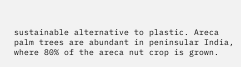sustainable alternative to plastic. Areca palm trees are abundant in peninsular India, where 80% of the areca nut crop is grown.